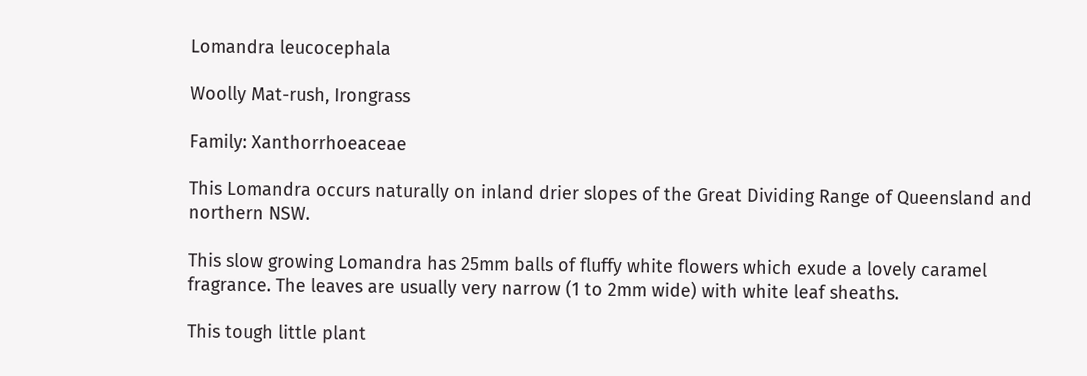Lomandra leucocephala

Woolly Mat-rush, Irongrass

Family: Xanthorrhoeaceae

This Lomandra occurs naturally on inland drier slopes of the Great Dividing Range of Queensland and northern NSW.

This slow growing Lomandra has 25mm balls of fluffy white flowers which exude a lovely caramel fragrance. The leaves are usually very narrow (1 to 2mm wide) with white leaf sheaths.

This tough little plant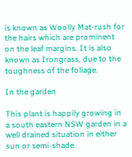is known as Woolly Mat-rush for the hairs which are prominent on the leaf margins. It is also known as Irongrass, due to the toughness of the foliage.

In the garden

This plant is happily growing in a south eastern NSW garden in a well drained situation in either sun or semi-shade.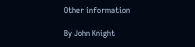Other information

By John Knight